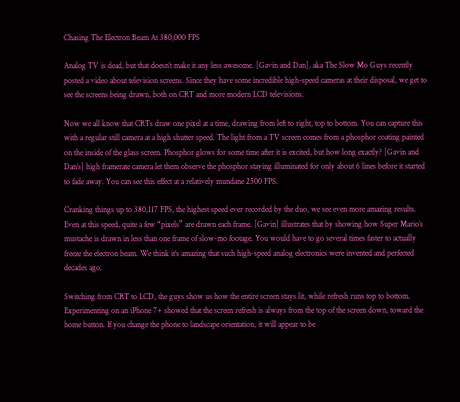Chasing The Electron Beam At 380,000 FPS

Analog TV is dead, but that doesn’t make it any less awesome. [Gavin and Dan], aka The Slow Mo Guys recently posted a video about television screens. Since they have some incredible high-speed cameras at their disposal, we get to see the screens being drawn, both on CRT and more modern LCD televisions.

Now we all know that CRTs draw one pixel at a time, drawing from left to right, top to bottom. You can capture this with a regular still camera at a high shutter speed. The light from a TV screen comes from a phosphor coating painted on the inside of the glass screen. Phosphor glows for some time after it is excited, but how long exactly? [Gavin and Dan’s] high framerate camera let them observe the phosphor staying illuminated for only about 6 lines before it started to fade away. You can see this effect at a relatively mundane 2500 FPS.

Cranking things up to 380,117 FPS, the highest speed ever recorded by the duo, we see even more amazing results. Even at this speed, quite a few “pixels” are drawn each frame. [Gavin] illustrates that by showing how Super Mario’s mustache is drawn in less than one frame of slow-mo footage. You would have to go several times faster to actually freeze the electron beam. We think it’s amazing that such high-speed analog electronics were invented and perfected decades ago.

Switching from CRT to LCD, the guys show us how the entire screen stays lit, while refresh runs top to bottom. Experimenting on an iPhone 7+ showed that the screen refresh is always from the top of the screen down, toward the home button. If you change the phone to landscape orientation, it will appear to be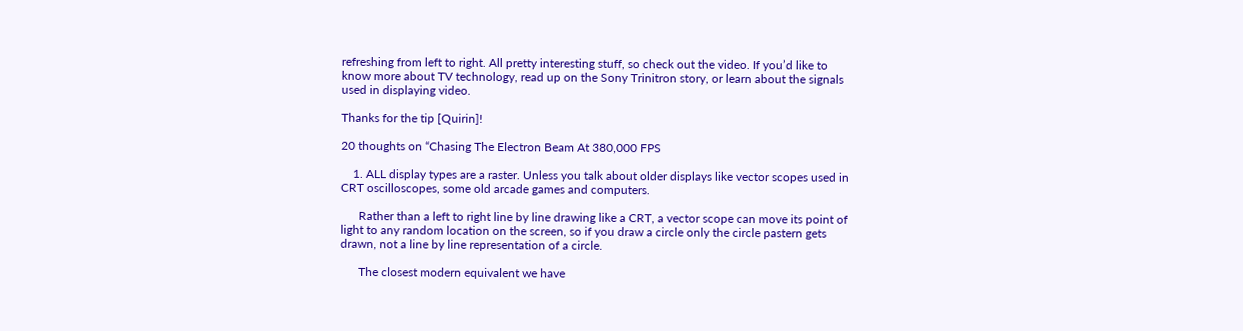refreshing from left to right. All pretty interesting stuff, so check out the video. If you’d like to know more about TV technology, read up on the Sony Trinitron story, or learn about the signals used in displaying video.

Thanks for the tip [Quirin]!

20 thoughts on “Chasing The Electron Beam At 380,000 FPS

    1. ALL display types are a raster. Unless you talk about older displays like vector scopes used in CRT oscilloscopes, some old arcade games and computers.

      Rather than a left to right line by line drawing like a CRT, a vector scope can move its point of light to any random location on the screen, so if you draw a circle only the circle pastern gets drawn, not a line by line representation of a circle.

      The closest modern equivalent we have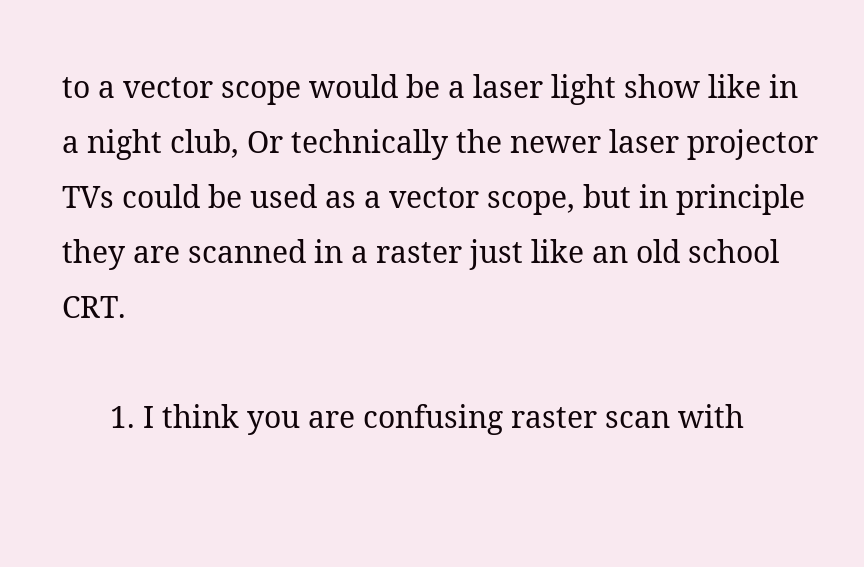to a vector scope would be a laser light show like in a night club, Or technically the newer laser projector TVs could be used as a vector scope, but in principle they are scanned in a raster just like an old school CRT.

      1. I think you are confusing raster scan with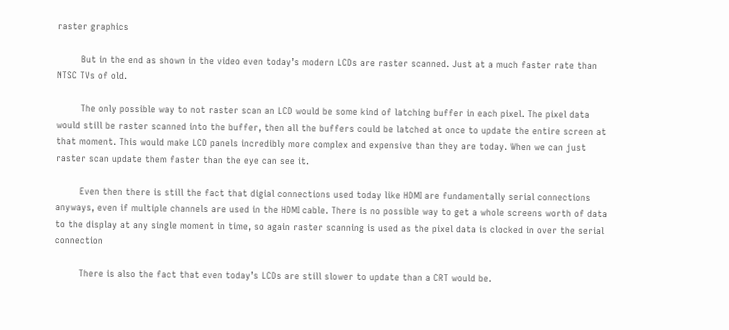raster graphics

        But in the end as shown in the video even today’s modern LCDs are raster scanned. Just at a much faster rate than NTSC TVs of old.

        The only possible way to not raster scan an LCD would be some kind of latching buffer in each pixel. The pixel data would still be raster scanned into the buffer, then all the buffers could be latched at once to update the entire screen at that moment. This would make LCD panels incredibly more complex and expensive than they are today. When we can just raster scan update them faster than the eye can see it.

        Even then there is still the fact that digial connections used today like HDMI are fundamentally serial connections anyways, even if multiple channels are used in the HDMI cable. There is no possible way to get a whole screens worth of data to the display at any single moment in time, so again raster scanning is used as the pixel data is clocked in over the serial connection

        There is also the fact that even today’s LCDs are still slower to update than a CRT would be.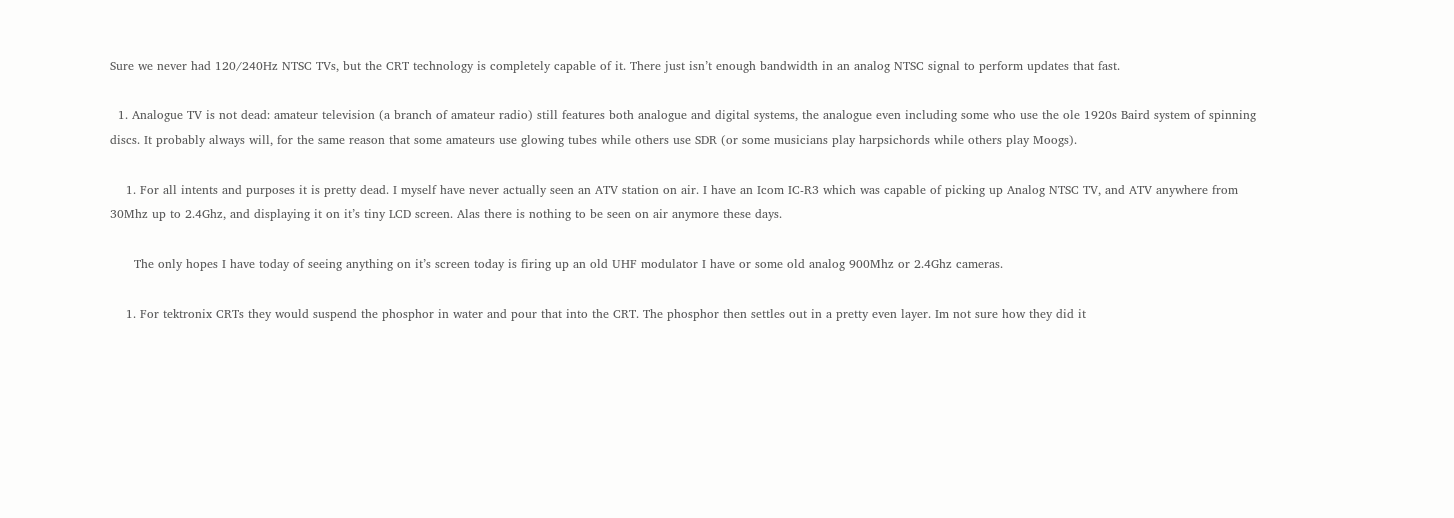Sure we never had 120/240Hz NTSC TVs, but the CRT technology is completely capable of it. There just isn’t enough bandwidth in an analog NTSC signal to perform updates that fast.

  1. Analogue TV is not dead: amateur television (a branch of amateur radio) still features both analogue and digital systems, the analogue even including some who use the ole 1920s Baird system of spinning discs. It probably always will, for the same reason that some amateurs use glowing tubes while others use SDR (or some musicians play harpsichords while others play Moogs).

    1. For all intents and purposes it is pretty dead. I myself have never actually seen an ATV station on air. I have an Icom IC-R3 which was capable of picking up Analog NTSC TV, and ATV anywhere from 30Mhz up to 2.4Ghz, and displaying it on it’s tiny LCD screen. Alas there is nothing to be seen on air anymore these days.

      The only hopes I have today of seeing anything on it’s screen today is firing up an old UHF modulator I have or some old analog 900Mhz or 2.4Ghz cameras.

    1. For tektronix CRTs they would suspend the phosphor in water and pour that into the CRT. The phosphor then settles out in a pretty even layer. Im not sure how they did it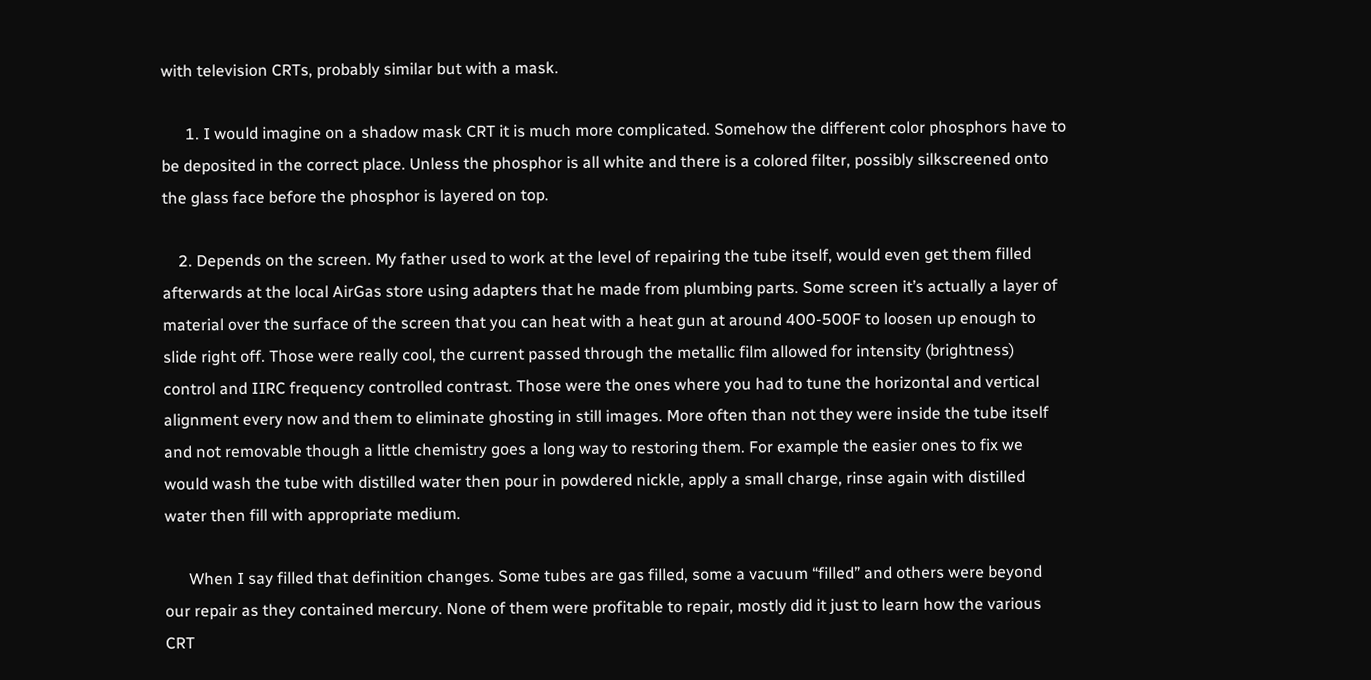with television CRTs, probably similar but with a mask.

      1. I would imagine on a shadow mask CRT it is much more complicated. Somehow the different color phosphors have to be deposited in the correct place. Unless the phosphor is all white and there is a colored filter, possibly silkscreened onto the glass face before the phosphor is layered on top.

    2. Depends on the screen. My father used to work at the level of repairing the tube itself, would even get them filled afterwards at the local AirGas store using adapters that he made from plumbing parts. Some screen it’s actually a layer of material over the surface of the screen that you can heat with a heat gun at around 400-500F to loosen up enough to slide right off. Those were really cool, the current passed through the metallic film allowed for intensity (brightness) control and IIRC frequency controlled contrast. Those were the ones where you had to tune the horizontal and vertical alignment every now and them to eliminate ghosting in still images. More often than not they were inside the tube itself and not removable though a little chemistry goes a long way to restoring them. For example the easier ones to fix we would wash the tube with distilled water then pour in powdered nickle, apply a small charge, rinse again with distilled water then fill with appropriate medium.

      When I say filled that definition changes. Some tubes are gas filled, some a vacuum “filled” and others were beyond our repair as they contained mercury. None of them were profitable to repair, mostly did it just to learn how the various CRT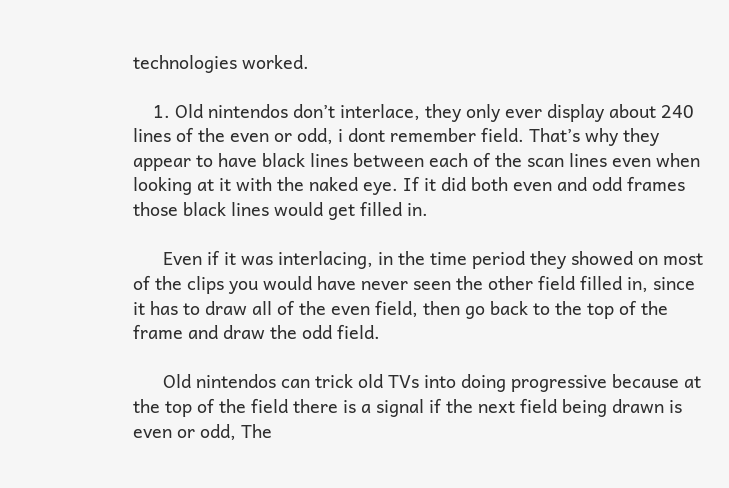technologies worked.

    1. Old nintendos don’t interlace, they only ever display about 240 lines of the even or odd, i dont remember field. That’s why they appear to have black lines between each of the scan lines even when looking at it with the naked eye. If it did both even and odd frames those black lines would get filled in.

      Even if it was interlacing, in the time period they showed on most of the clips you would have never seen the other field filled in, since it has to draw all of the even field, then go back to the top of the frame and draw the odd field.

      Old nintendos can trick old TVs into doing progressive because at the top of the field there is a signal if the next field being drawn is even or odd, The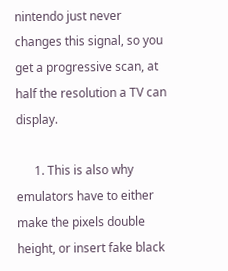nintendo just never changes this signal, so you get a progressive scan, at half the resolution a TV can display.

      1. This is also why emulators have to either make the pixels double height, or insert fake black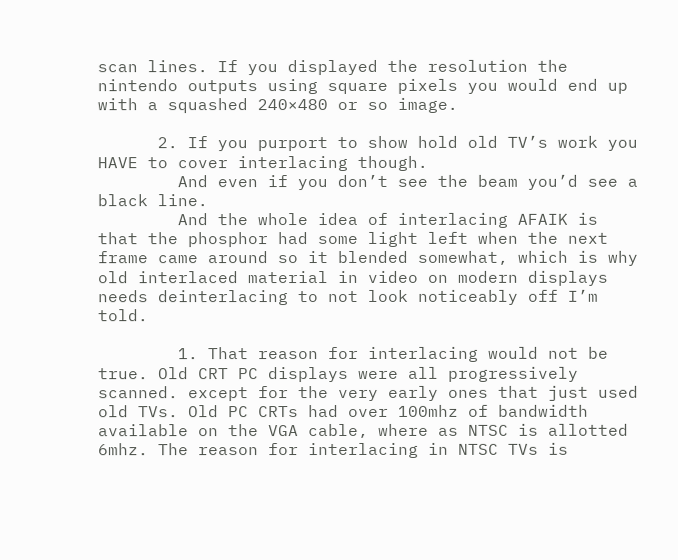scan lines. If you displayed the resolution the nintendo outputs using square pixels you would end up with a squashed 240×480 or so image.

      2. If you purport to show hold old TV’s work you HAVE to cover interlacing though.
        And even if you don’t see the beam you’d see a black line.
        And the whole idea of interlacing AFAIK is that the phosphor had some light left when the next frame came around so it blended somewhat, which is why old interlaced material in video on modern displays needs deinterlacing to not look noticeably off I’m told.

        1. That reason for interlacing would not be true. Old CRT PC displays were all progressively scanned. except for the very early ones that just used old TVs. Old PC CRTs had over 100mhz of bandwidth available on the VGA cable, where as NTSC is allotted 6mhz. The reason for interlacing in NTSC TVs is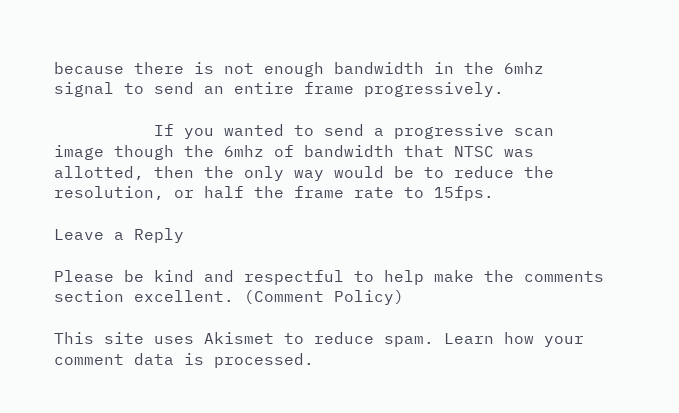because there is not enough bandwidth in the 6mhz signal to send an entire frame progressively.

          If you wanted to send a progressive scan image though the 6mhz of bandwidth that NTSC was allotted, then the only way would be to reduce the resolution, or half the frame rate to 15fps.

Leave a Reply

Please be kind and respectful to help make the comments section excellent. (Comment Policy)

This site uses Akismet to reduce spam. Learn how your comment data is processed.